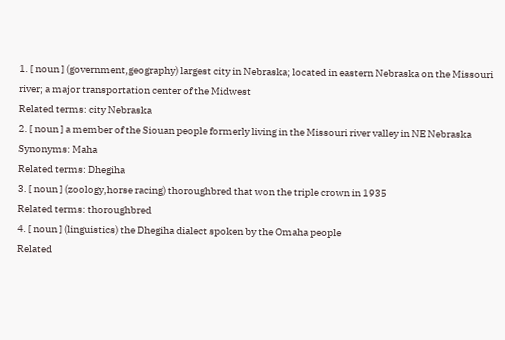1. [ noun ] (government,geography) largest city in Nebraska; located in eastern Nebraska on the Missouri river; a major transportation center of the Midwest
Related terms: city Nebraska
2. [ noun ] a member of the Siouan people formerly living in the Missouri river valley in NE Nebraska
Synonyms: Maha
Related terms: Dhegiha
3. [ noun ] (zoology,horse racing) thoroughbred that won the triple crown in 1935
Related terms: thoroughbred
4. [ noun ] (linguistics) the Dhegiha dialect spoken by the Omaha people
Related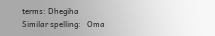terms: Dhegiha
Similar spelling:   Oma